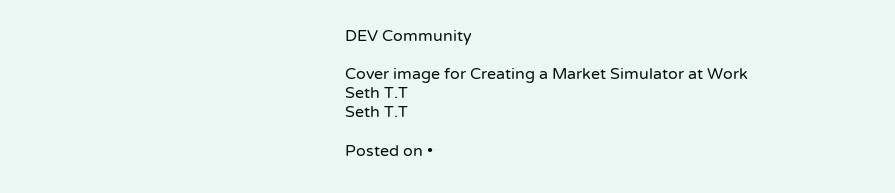DEV Community

Cover image for Creating a Market Simulator at Work
Seth T.T
Seth T.T

Posted on •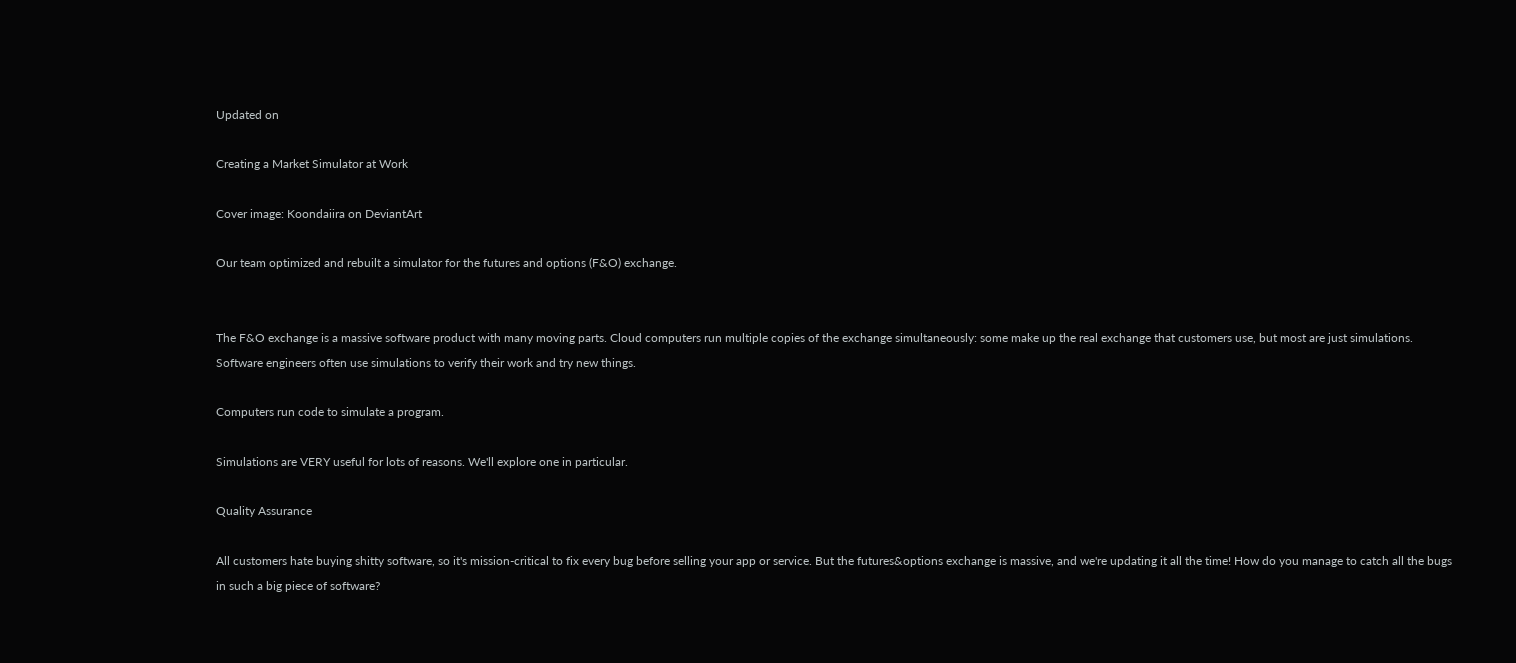Updated on

Creating a Market Simulator at Work

Cover image: Koondaiira on DeviantArt

Our team optimized and rebuilt a simulator for the futures and options (F&O) exchange.


The F&O exchange is a massive software product with many moving parts. Cloud computers run multiple copies of the exchange simultaneously: some make up the real exchange that customers use, but most are just simulations. Software engineers often use simulations to verify their work and try new things.

Computers run code to simulate a program.

Simulations are VERY useful for lots of reasons. We'll explore one in particular.

Quality Assurance

All customers hate buying shitty software, so it's mission-critical to fix every bug before selling your app or service. But the futures&options exchange is massive, and we're updating it all the time! How do you manage to catch all the bugs in such a big piece of software?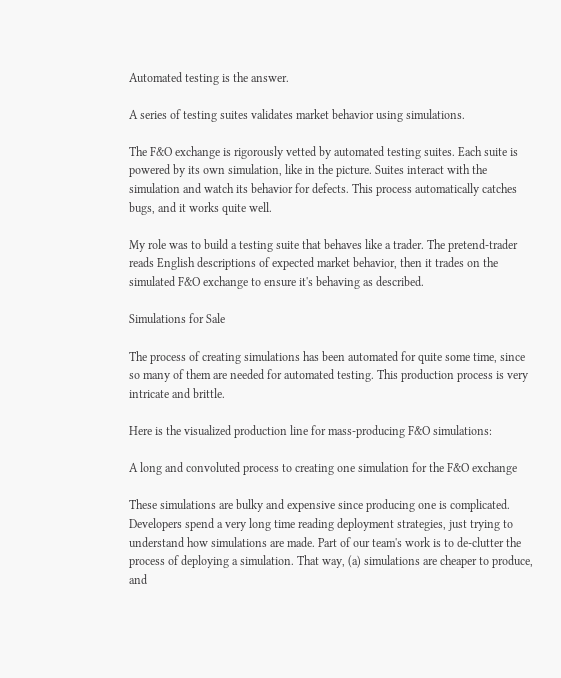Automated testing is the answer.

A series of testing suites validates market behavior using simulations.

The F&O exchange is rigorously vetted by automated testing suites. Each suite is powered by its own simulation, like in the picture. Suites interact with the simulation and watch its behavior for defects. This process automatically catches bugs, and it works quite well.

My role was to build a testing suite that behaves like a trader. The pretend-trader reads English descriptions of expected market behavior, then it trades on the simulated F&O exchange to ensure it's behaving as described.

Simulations for Sale

The process of creating simulations has been automated for quite some time, since so many of them are needed for automated testing. This production process is very intricate and brittle.

Here is the visualized production line for mass-producing F&O simulations:

A long and convoluted process to creating one simulation for the F&O exchange

These simulations are bulky and expensive since producing one is complicated. Developers spend a very long time reading deployment strategies, just trying to understand how simulations are made. Part of our team's work is to de-clutter the process of deploying a simulation. That way, (a) simulations are cheaper to produce, and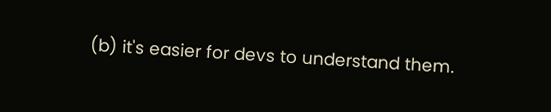(b) it's easier for devs to understand them.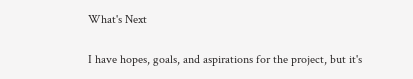What's Next

I have hopes, goals, and aspirations for the project, but it's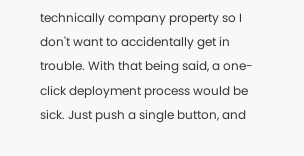technically company property so I don't want to accidentally get in trouble. With that being said, a one-click deployment process would be sick. Just push a single button, and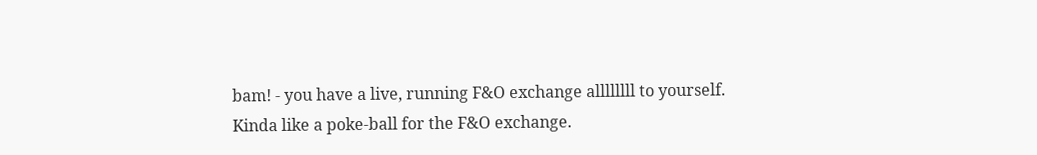bam! - you have a live, running F&O exchange allllllll to yourself. Kinda like a poke-ball for the F&O exchange.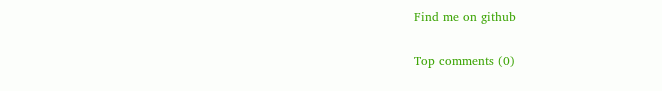Find me on github

Top comments (0)